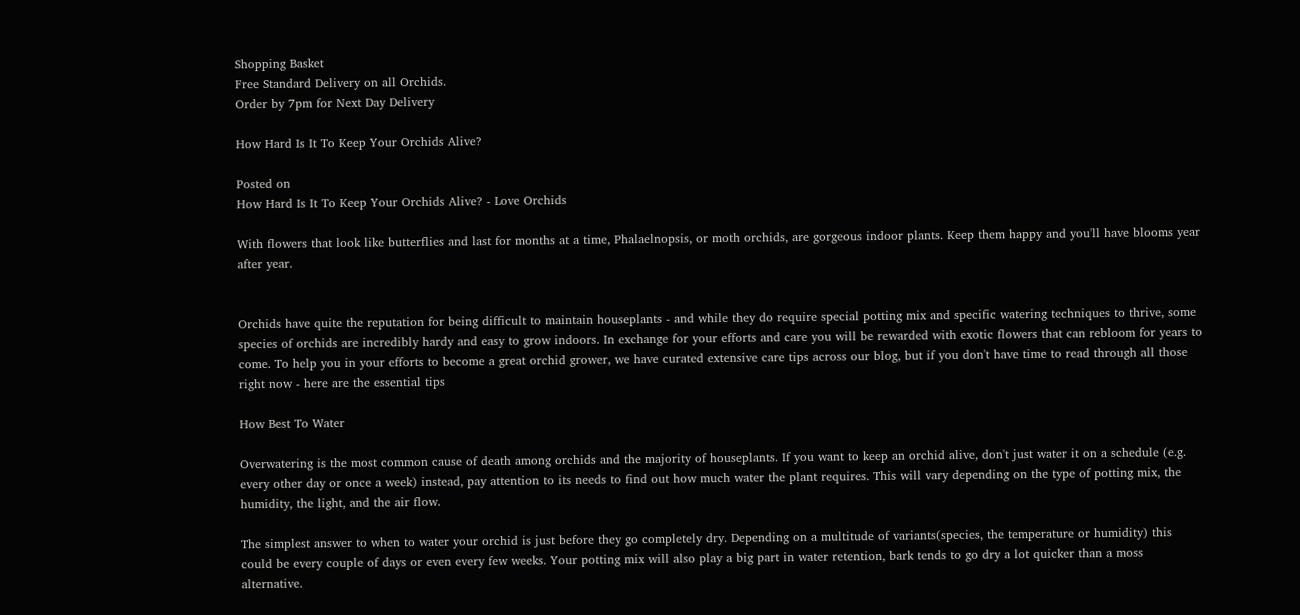Shopping Basket
Free Standard Delivery on all Orchids.
Order by 7pm for Next Day Delivery

How Hard Is It To Keep Your Orchids Alive?

Posted on
How Hard Is It To Keep Your Orchids Alive? - Love Orchids

With flowers that look like butterflies and last for months at a time, Phalaelnopsis, or moth orchids, are gorgeous indoor plants. Keep them happy and you'll have blooms year after year.


Orchids have quite the reputation for being difficult to maintain houseplants - and while they do require special potting mix and specific watering techniques to thrive, some species of orchids are incredibly hardy and easy to grow indoors. In exchange for your efforts and care you will be rewarded with exotic flowers that can rebloom for years to come. To help you in your efforts to become a great orchid grower, we have curated extensive care tips across our blog, but if you don't have time to read through all those right now - here are the essential tips

How Best To Water

Overwatering is the most common cause of death among orchids and the majority of houseplants. If you want to keep an orchid alive, don't just water it on a schedule (e.g. every other day or once a week) instead, pay attention to its needs to find out how much water the plant requires. This will vary depending on the type of potting mix, the humidity, the light, and the air flow.

The simplest answer to when to water your orchid is just before they go completely dry. Depending on a multitude of variants(species, the temperature or humidity) this could be every couple of days or even every few weeks. Your potting mix will also play a big part in water retention, bark tends to go dry a lot quicker than a moss alternative.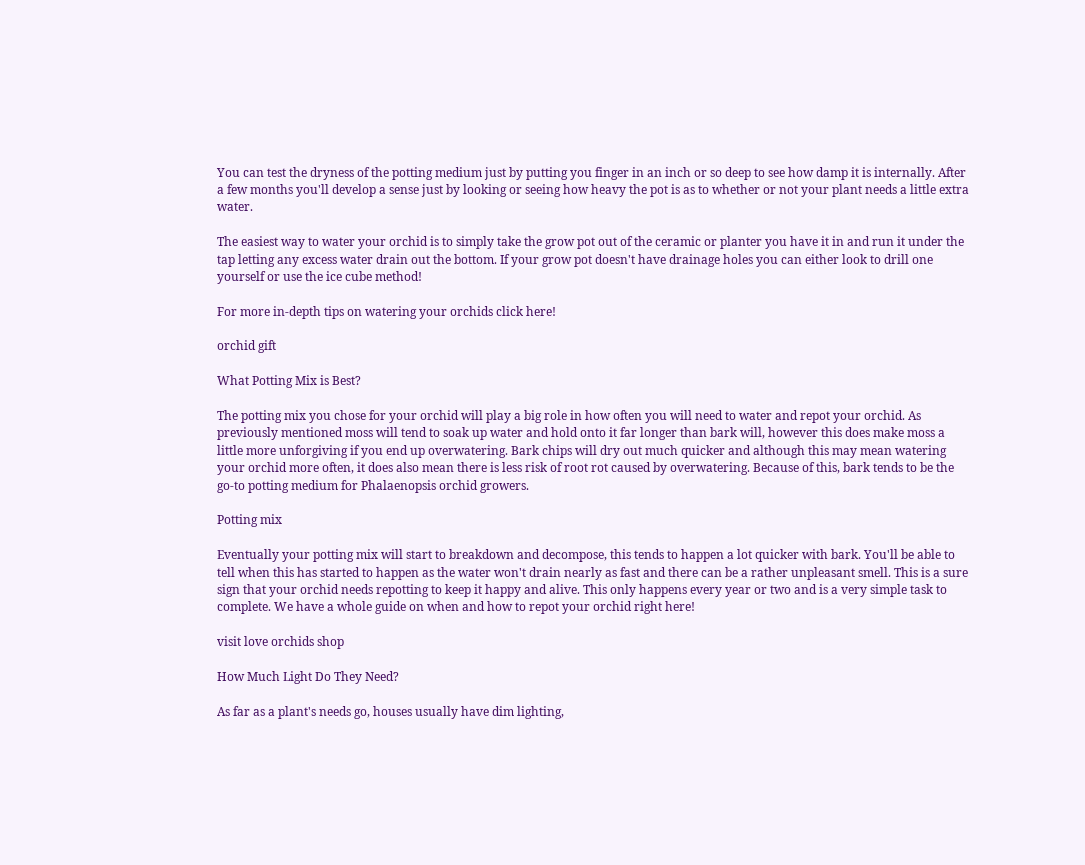You can test the dryness of the potting medium just by putting you finger in an inch or so deep to see how damp it is internally. After a few months you'll develop a sense just by looking or seeing how heavy the pot is as to whether or not your plant needs a little extra water.

The easiest way to water your orchid is to simply take the grow pot out of the ceramic or planter you have it in and run it under the tap letting any excess water drain out the bottom. If your grow pot doesn't have drainage holes you can either look to drill one yourself or use the ice cube method!

For more in-depth tips on watering your orchids click here!

orchid gift

What Potting Mix is Best?

The potting mix you chose for your orchid will play a big role in how often you will need to water and repot your orchid. As previously mentioned moss will tend to soak up water and hold onto it far longer than bark will, however this does make moss a little more unforgiving if you end up overwatering. Bark chips will dry out much quicker and although this may mean watering your orchid more often, it does also mean there is less risk of root rot caused by overwatering. Because of this, bark tends to be the go-to potting medium for Phalaenopsis orchid growers.

Potting mix

Eventually your potting mix will start to breakdown and decompose, this tends to happen a lot quicker with bark. You'll be able to tell when this has started to happen as the water won't drain nearly as fast and there can be a rather unpleasant smell. This is a sure sign that your orchid needs repotting to keep it happy and alive. This only happens every year or two and is a very simple task to complete. We have a whole guide on when and how to repot your orchid right here!

visit love orchids shop

How Much Light Do They Need?

As far as a plant's needs go, houses usually have dim lighting,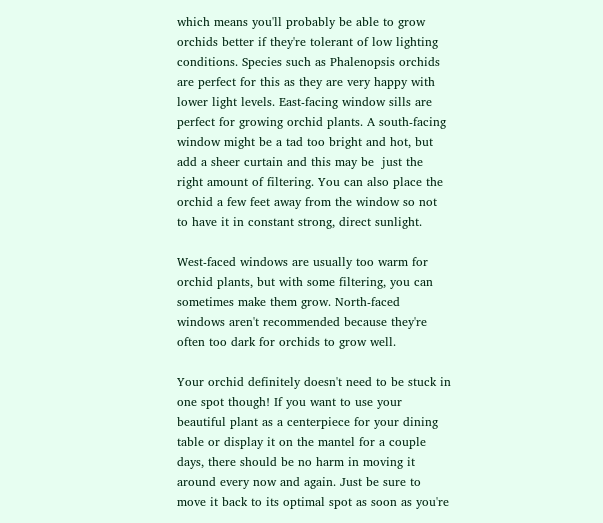which means you'll probably be able to grow orchids better if they're tolerant of low lighting conditions. Species such as Phalenopsis orchids are perfect for this as they are very happy with lower light levels. East-facing window sills are perfect for growing orchid plants. A south-facing window might be a tad too bright and hot, but add a sheer curtain and this may be  just the right amount of filtering. You can also place the orchid a few feet away from the window so not to have it in constant strong, direct sunlight.

West-faced windows are usually too warm for orchid plants, but with some filtering, you can sometimes make them grow. North-faced windows aren't recommended because they're often too dark for orchids to grow well.

Your orchid definitely doesn't need to be stuck in one spot though! If you want to use your beautiful plant as a centerpiece for your dining table or display it on the mantel for a couple days, there should be no harm in moving it around every now and again. Just be sure to move it back to its optimal spot as soon as you're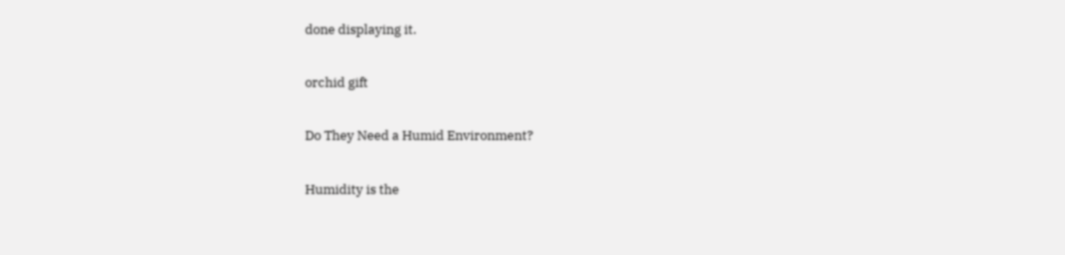done displaying it.

orchid gift

Do They Need a Humid Environment?

Humidity is the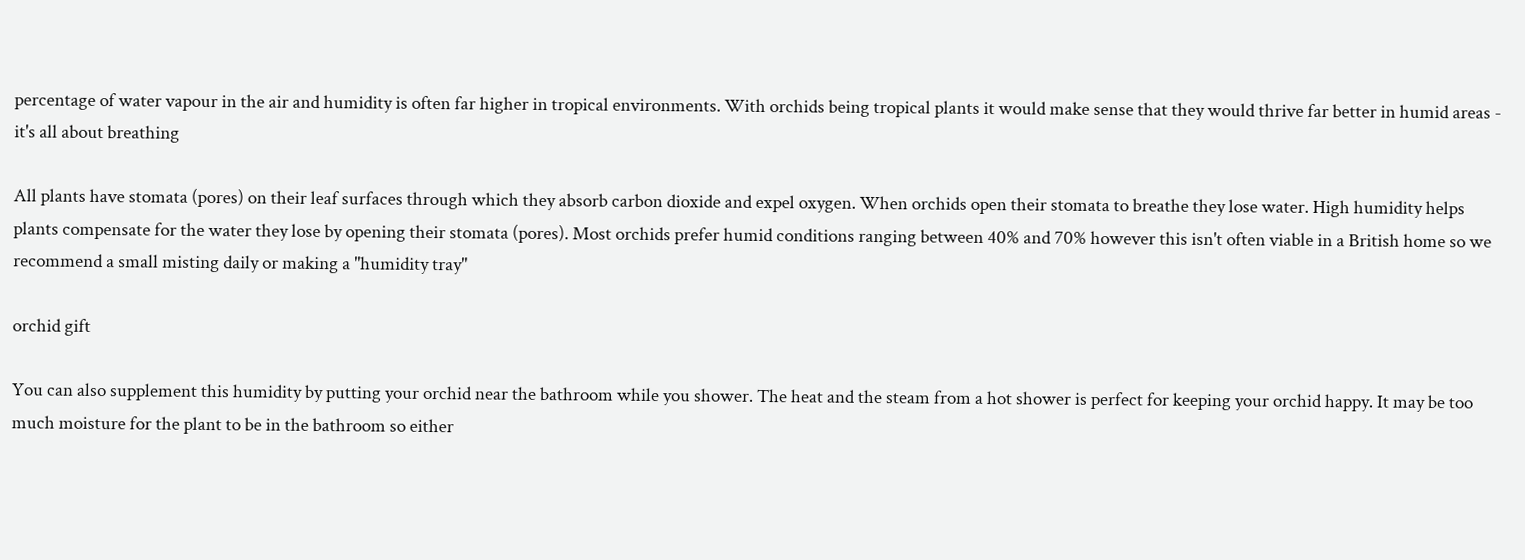percentage of water vapour in the air and humidity is often far higher in tropical environments. With orchids being tropical plants it would make sense that they would thrive far better in humid areas - it's all about breathing

All plants have stomata (pores) on their leaf surfaces through which they absorb carbon dioxide and expel oxygen. When orchids open their stomata to breathe they lose water. High humidity helps plants compensate for the water they lose by opening their stomata (pores). Most orchids prefer humid conditions ranging between 40% and 70% however this isn't often viable in a British home so we recommend a small misting daily or making a "humidity tray"

orchid gift

You can also supplement this humidity by putting your orchid near the bathroom while you shower. The heat and the steam from a hot shower is perfect for keeping your orchid happy. It may be too much moisture for the plant to be in the bathroom so either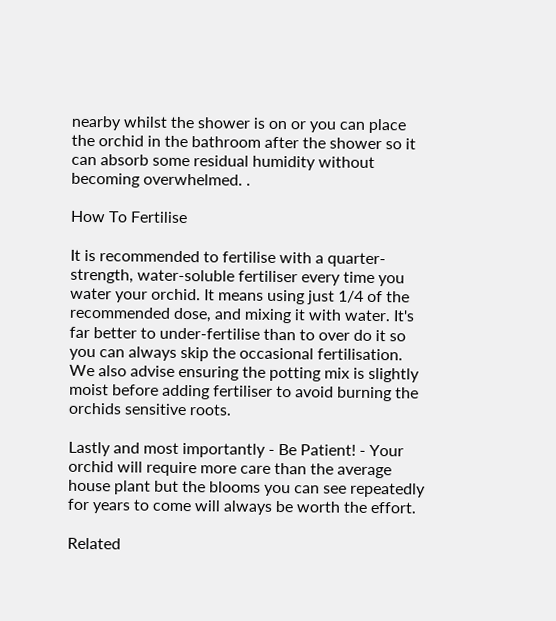nearby whilst the shower is on or you can place the orchid in the bathroom after the shower so it can absorb some residual humidity without becoming overwhelmed. .

How To Fertilise

It is recommended to fertilise with a quarter-strength, water-soluble fertiliser every time you water your orchid. It means using just 1/4 of the recommended dose, and mixing it with water. It's far better to under-fertilise than to over do it so you can always skip the occasional fertilisation. We also advise ensuring the potting mix is slightly moist before adding fertiliser to avoid burning the orchids sensitive roots.

Lastly and most importantly - Be Patient! - Your orchid will require more care than the average house plant but the blooms you can see repeatedly for years to come will always be worth the effort.

Related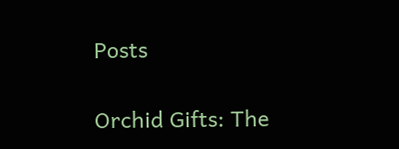Posts

Orchid Gifts: The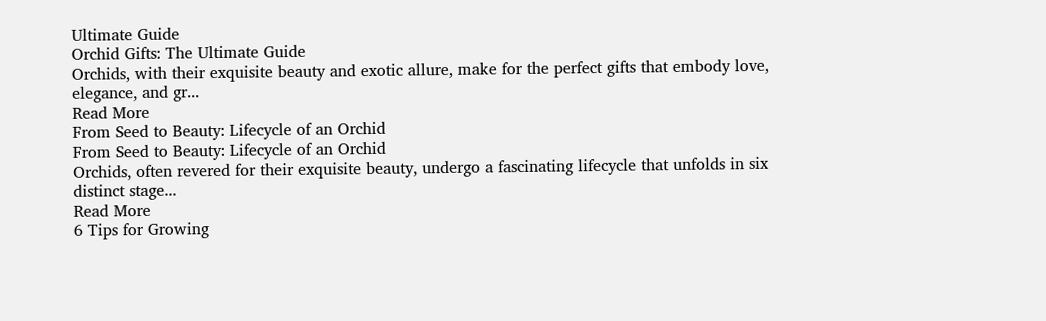Ultimate Guide
Orchid Gifts: The Ultimate Guide
Orchids, with their exquisite beauty and exotic allure, make for the perfect gifts that embody love, elegance, and gr...
Read More
From Seed to Beauty: Lifecycle of an Orchid
From Seed to Beauty: Lifecycle of an Orchid
Orchids, often revered for their exquisite beauty, undergo a fascinating lifecycle that unfolds in six distinct stage...
Read More
6 Tips for Growing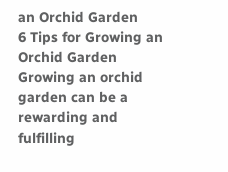an Orchid Garden
6 Tips for Growing an Orchid Garden
Growing an orchid garden can be a rewarding and fulfilling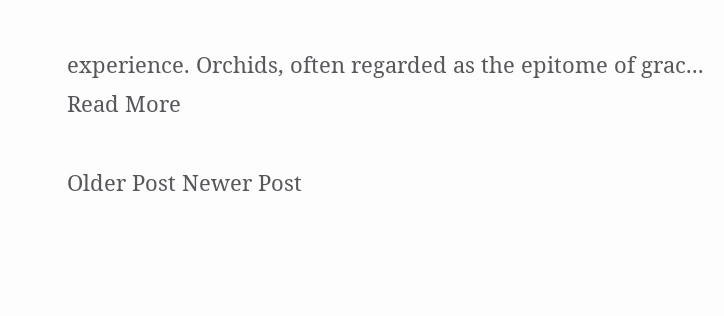experience. Orchids, often regarded as the epitome of grac...
Read More

Older Post Newer Post